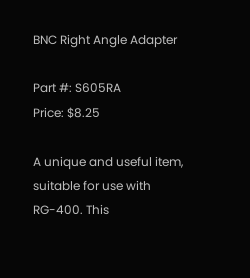BNC Right Angle Adapter

Part #: S605RA
Price: $8.25

A unique and useful item, suitable for use with RG-400. This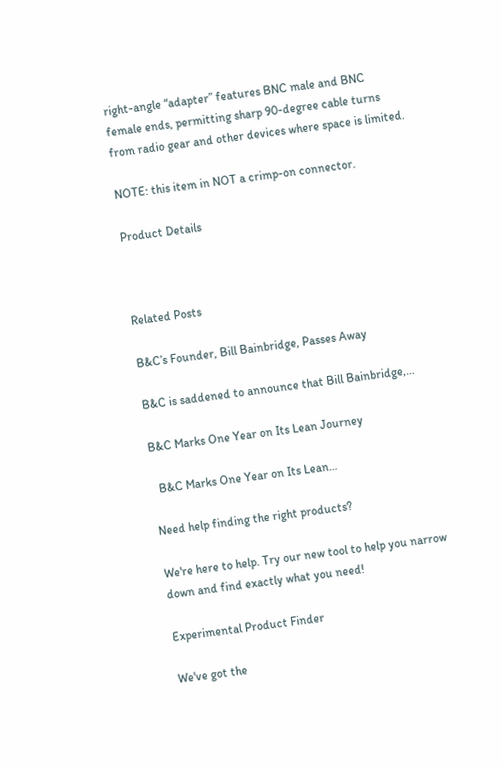right-angle “adapter” features BNC male and BNC female ends, permitting sharp 90-degree cable turns from radio gear and other devices where space is limited.

NOTE: this item in NOT a crimp-on connector.

Product Details



Related Posts

B&C’s Founder, Bill Bainbridge, Passes Away

B&C is saddened to announce that Bill Bainbridge,…

B&C Marks One Year on Its Lean Journey

  B&C Marks One Year on Its Lean…

Need help finding the right products?

We're here to help. Try our new tool to help you narrow down and find exactly what you need!

Experimental Product Finder

We've got the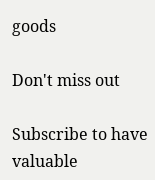goods

Don't miss out

Subscribe to have valuable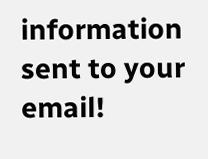information sent to your email!